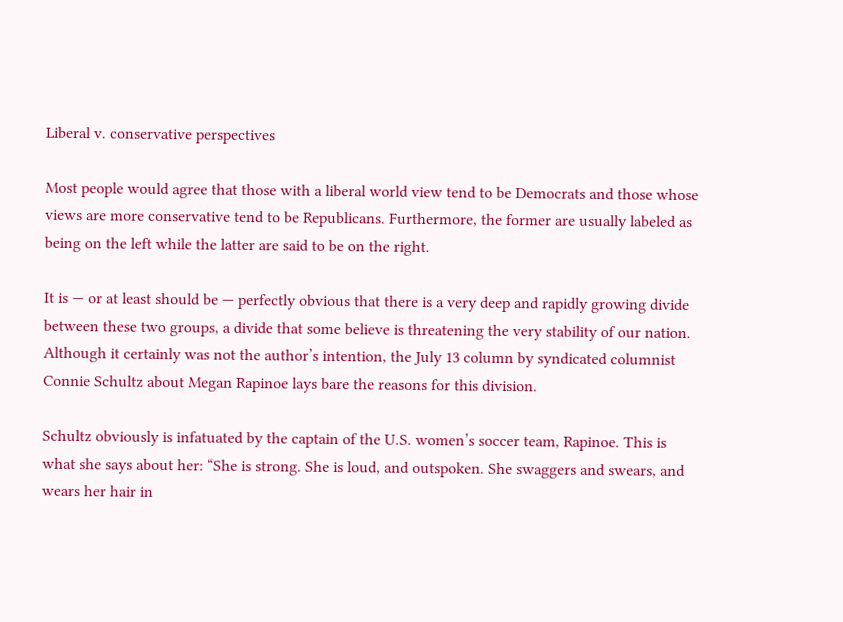Liberal v. conservative perspectives

Most people would agree that those with a liberal world view tend to be Democrats and those whose views are more conservative tend to be Republicans. Furthermore, the former are usually labeled as being on the left while the latter are said to be on the right.

It is — or at least should be — perfectly obvious that there is a very deep and rapidly growing divide between these two groups, a divide that some believe is threatening the very stability of our nation. Although it certainly was not the author’s intention, the July 13 column by syndicated columnist Connie Schultz about Megan Rapinoe lays bare the reasons for this division.

Schultz obviously is infatuated by the captain of the U.S. women’s soccer team, Rapinoe. This is what she says about her: “She is strong. She is loud, and outspoken. She swaggers and swears, and wears her hair in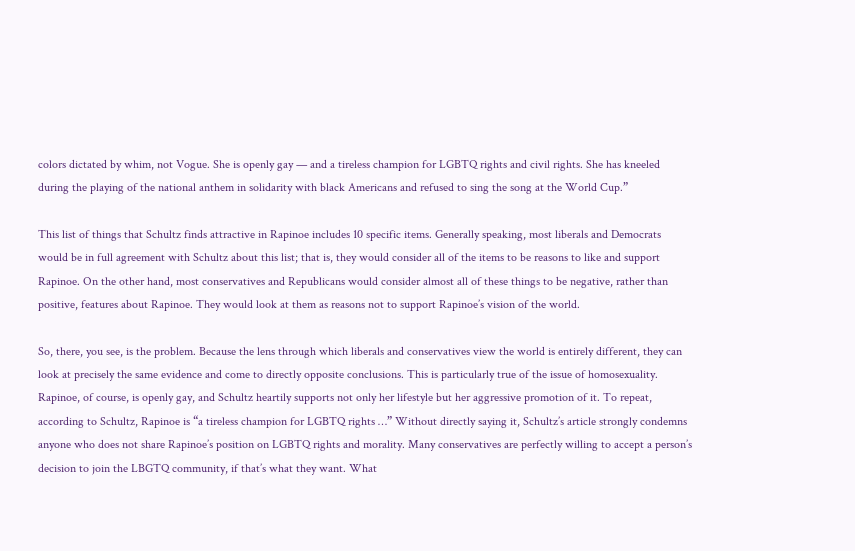colors dictated by whim, not Vogue. She is openly gay — and a tireless champion for LGBTQ rights and civil rights. She has kneeled during the playing of the national anthem in solidarity with black Americans and refused to sing the song at the World Cup.”

This list of things that Schultz finds attractive in Rapinoe includes 10 specific items. Generally speaking, most liberals and Democrats would be in full agreement with Schultz about this list; that is, they would consider all of the items to be reasons to like and support Rapinoe. On the other hand, most conservatives and Republicans would consider almost all of these things to be negative, rather than positive, features about Rapinoe. They would look at them as reasons not to support Rapinoe’s vision of the world.

So, there, you see, is the problem. Because the lens through which liberals and conservatives view the world is entirely different, they can look at precisely the same evidence and come to directly opposite conclusions. This is particularly true of the issue of homosexuality. Rapinoe, of course, is openly gay, and Schultz heartily supports not only her lifestyle but her aggressive promotion of it. To repeat, according to Schultz, Rapinoe is “a tireless champion for LGBTQ rights …” Without directly saying it, Schultz’s article strongly condemns anyone who does not share Rapinoe’s position on LGBTQ rights and morality. Many conservatives are perfectly willing to accept a person’s decision to join the LBGTQ community, if that’s what they want. What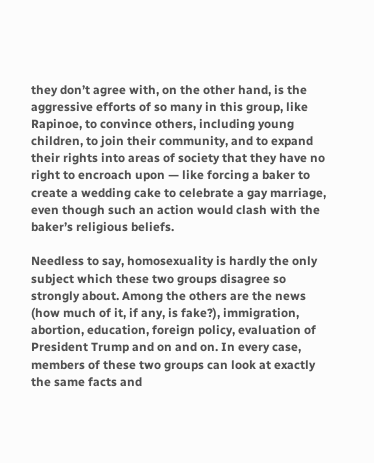they don’t agree with, on the other hand, is the aggressive efforts of so many in this group, like Rapinoe, to convince others, including young children, to join their community, and to expand their rights into areas of society that they have no right to encroach upon — like forcing a baker to create a wedding cake to celebrate a gay marriage, even though such an action would clash with the baker’s religious beliefs.

Needless to say, homosexuality is hardly the only subject which these two groups disagree so strongly about. Among the others are the news (how much of it, if any, is fake?), immigration, abortion, education, foreign policy, evaluation of President Trump and on and on. In every case, members of these two groups can look at exactly the same facts and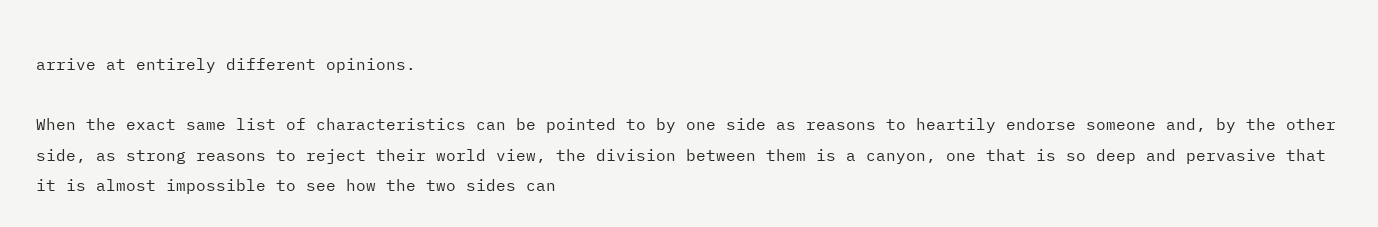arrive at entirely different opinions.

When the exact same list of characteristics can be pointed to by one side as reasons to heartily endorse someone and, by the other side, as strong reasons to reject their world view, the division between them is a canyon, one that is so deep and pervasive that it is almost impossible to see how the two sides can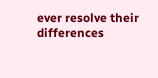ever resolve their differences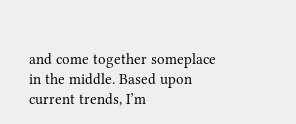and come together someplace in the middle. Based upon current trends, I’m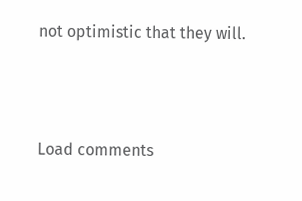not optimistic that they will.



Load comments